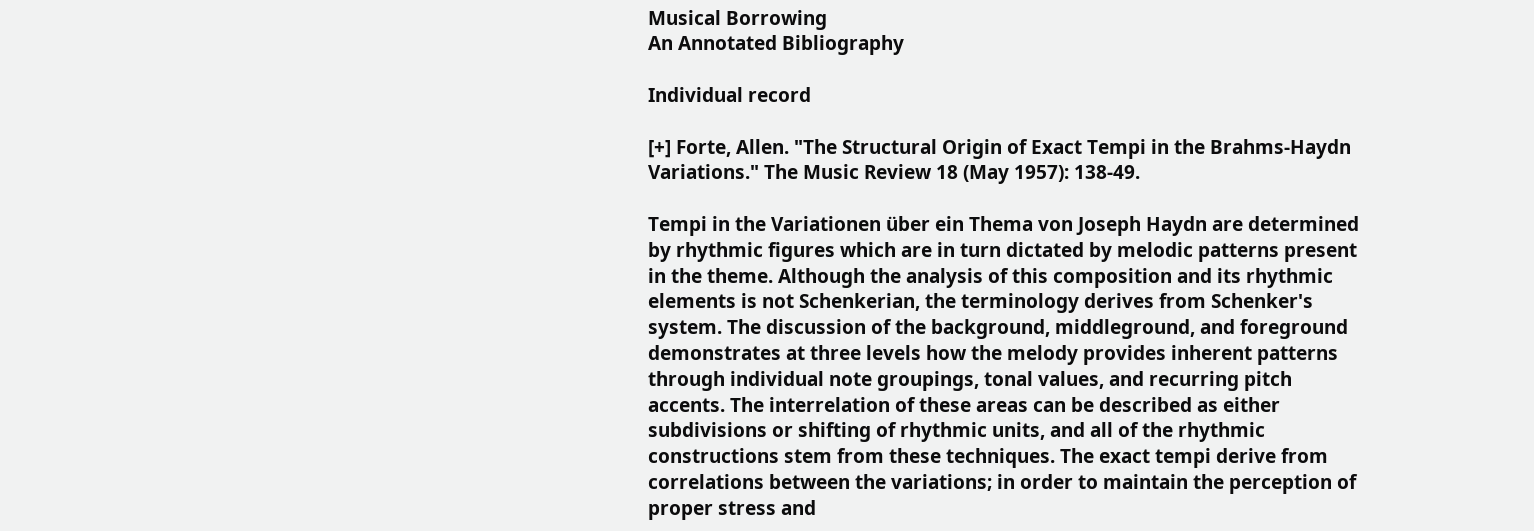Musical Borrowing
An Annotated Bibliography

Individual record

[+] Forte, Allen. "The Structural Origin of Exact Tempi in the Brahms-Haydn Variations." The Music Review 18 (May 1957): 138-49.

Tempi in the Variationen über ein Thema von Joseph Haydn are determined by rhythmic figures which are in turn dictated by melodic patterns present in the theme. Although the analysis of this composition and its rhythmic elements is not Schenkerian, the terminology derives from Schenker's system. The discussion of the background, middleground, and foreground demonstrates at three levels how the melody provides inherent patterns through individual note groupings, tonal values, and recurring pitch accents. The interrelation of these areas can be described as either subdivisions or shifting of rhythmic units, and all of the rhythmic constructions stem from these techniques. The exact tempi derive from correlations between the variations; in order to maintain the perception of proper stress and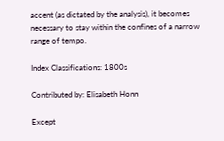accent (as dictated by the analysis), it becomes necessary to stay within the confines of a narrow range of tempo.

Index Classifications: 1800s

Contributed by: Elisabeth Honn

Except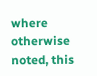where otherwise noted, this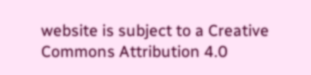website is subject to a Creative Commons Attribution 4.0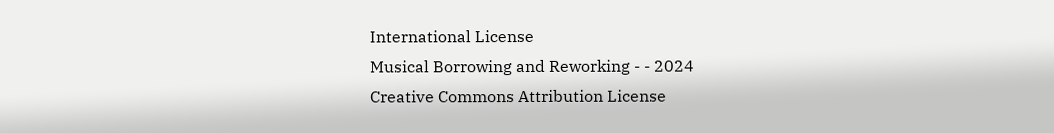International License
Musical Borrowing and Reworking - - 2024
Creative Commons Attribution License